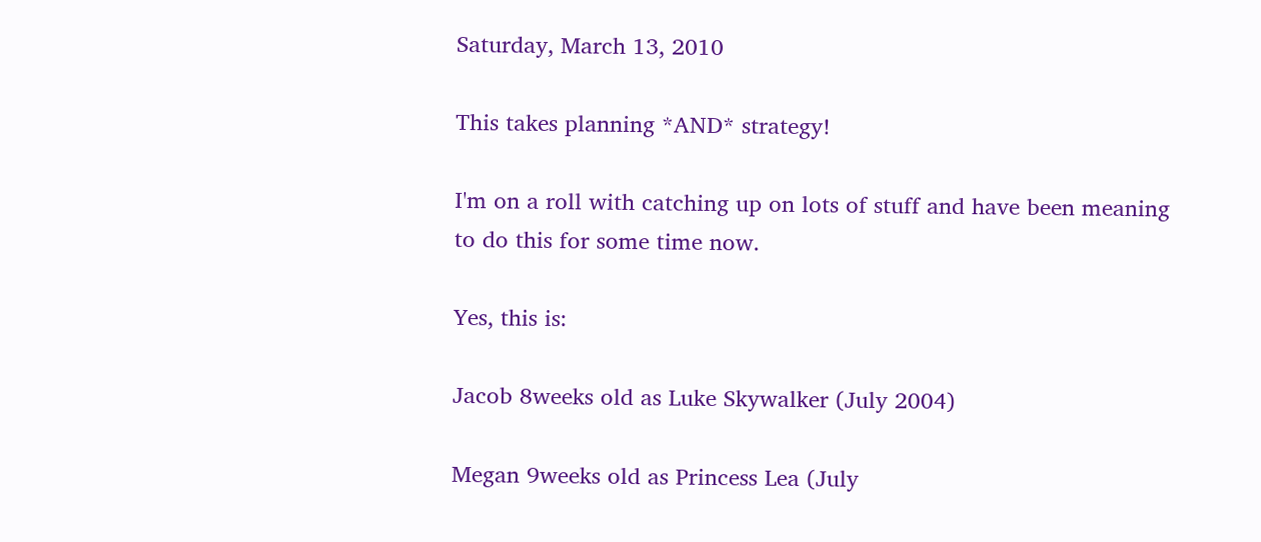Saturday, March 13, 2010

This takes planning *AND* strategy!

I'm on a roll with catching up on lots of stuff and have been meaning to do this for some time now.

Yes, this is:

Jacob 8weeks old as Luke Skywalker (July 2004)

Megan 9weeks old as Princess Lea (July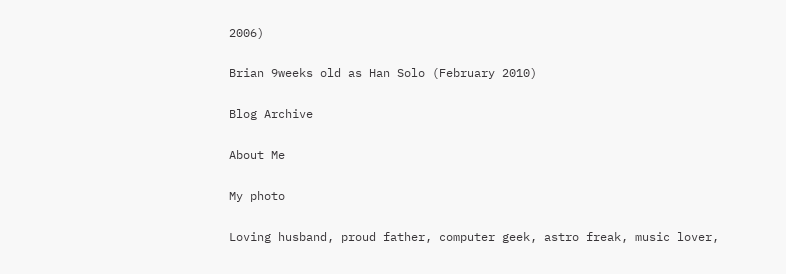2006)

Brian 9weeks old as Han Solo (February 2010)

Blog Archive

About Me

My photo

Loving husband, proud father, computer geek, astro freak, music lover,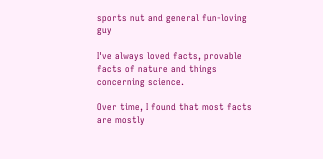sports nut and general fun-loving guy

I've always loved facts, provable facts of nature and things concerning science.

Over time, I found that most facts are mostly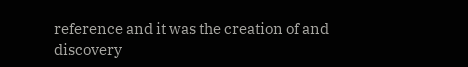reference and it was the creation of and discovery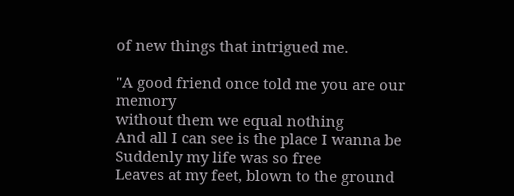of new things that intrigued me.

"A good friend once told me you are our memory
without them we equal nothing
And all I can see is the place I wanna be
Suddenly my life was so free
Leaves at my feet, blown to the ground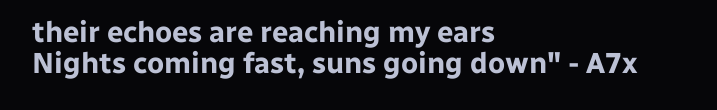their echoes are reaching my ears
Nights coming fast, suns going down" - A7x